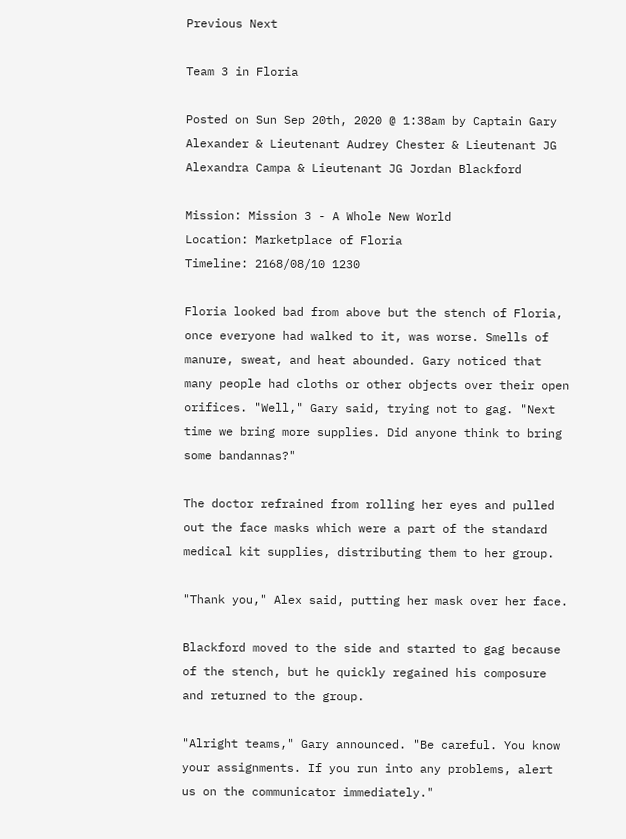Previous Next

Team 3 in Floria

Posted on Sun Sep 20th, 2020 @ 1:38am by Captain Gary Alexander & Lieutenant Audrey Chester & Lieutenant JG Alexandra Campa & Lieutenant JG Jordan Blackford

Mission: Mission 3 - A Whole New World
Location: Marketplace of Floria
Timeline: 2168/08/10 1230

Floria looked bad from above but the stench of Floria, once everyone had walked to it, was worse. Smells of manure, sweat, and heat abounded. Gary noticed that many people had cloths or other objects over their open orifices. "Well," Gary said, trying not to gag. "Next time we bring more supplies. Did anyone think to bring some bandannas?"

The doctor refrained from rolling her eyes and pulled out the face masks which were a part of the standard medical kit supplies, distributing them to her group.

"Thank you," Alex said, putting her mask over her face.

Blackford moved to the side and started to gag because of the stench, but he quickly regained his composure and returned to the group.

"Alright teams," Gary announced. "Be careful. You know your assignments. If you run into any problems, alert us on the communicator immediately."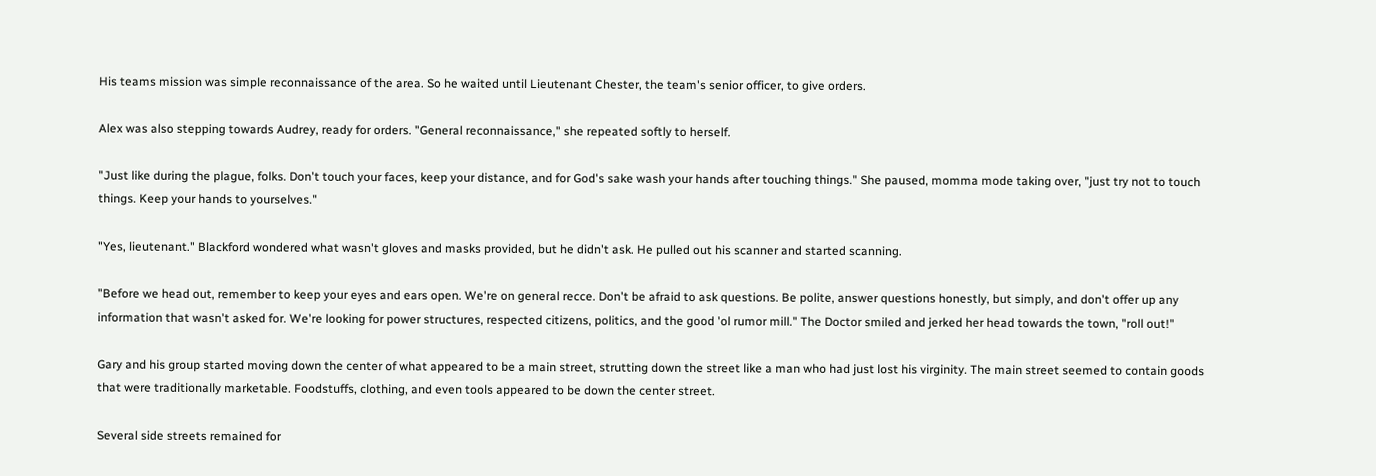His teams mission was simple reconnaissance of the area. So he waited until Lieutenant Chester, the team's senior officer, to give orders.

Alex was also stepping towards Audrey, ready for orders. "General reconnaissance," she repeated softly to herself.

"Just like during the plague, folks. Don't touch your faces, keep your distance, and for God's sake wash your hands after touching things." She paused, momma mode taking over, "just try not to touch things. Keep your hands to yourselves."

"Yes, lieutenant." Blackford wondered what wasn't gloves and masks provided, but he didn't ask. He pulled out his scanner and started scanning.

"Before we head out, remember to keep your eyes and ears open. We're on general recce. Don't be afraid to ask questions. Be polite, answer questions honestly, but simply, and don't offer up any information that wasn't asked for. We're looking for power structures, respected citizens, politics, and the good 'ol rumor mill." The Doctor smiled and jerked her head towards the town, "roll out!"

Gary and his group started moving down the center of what appeared to be a main street, strutting down the street like a man who had just lost his virginity. The main street seemed to contain goods that were traditionally marketable. Foodstuffs, clothing, and even tools appeared to be down the center street.

Several side streets remained for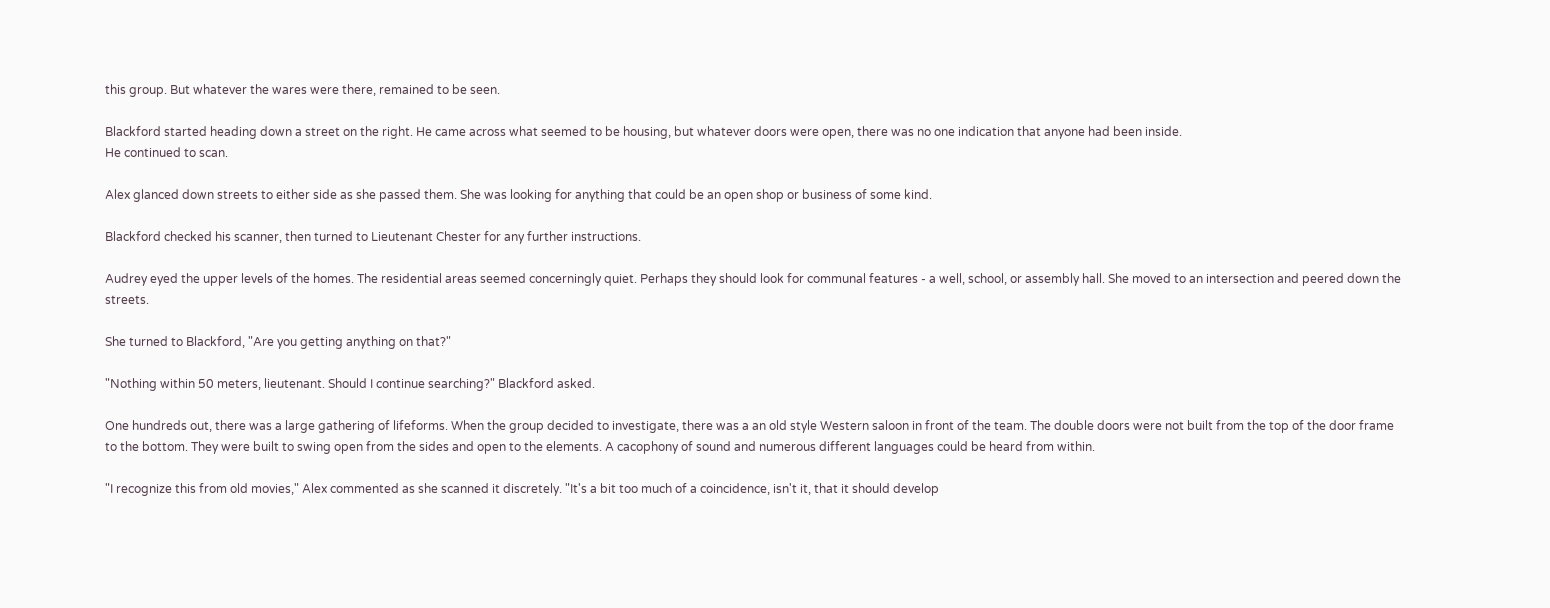this group. But whatever the wares were there, remained to be seen.

Blackford started heading down a street on the right. He came across what seemed to be housing, but whatever doors were open, there was no one indication that anyone had been inside.
He continued to scan.

Alex glanced down streets to either side as she passed them. She was looking for anything that could be an open shop or business of some kind.

Blackford checked his scanner, then turned to Lieutenant Chester for any further instructions.

Audrey eyed the upper levels of the homes. The residential areas seemed concerningly quiet. Perhaps they should look for communal features - a well, school, or assembly hall. She moved to an intersection and peered down the streets.

She turned to Blackford, "Are you getting anything on that?"

"Nothing within 50 meters, lieutenant. Should I continue searching?" Blackford asked.

One hundreds out, there was a large gathering of lifeforms. When the group decided to investigate, there was a an old style Western saloon in front of the team. The double doors were not built from the top of the door frame to the bottom. They were built to swing open from the sides and open to the elements. A cacophony of sound and numerous different languages could be heard from within.

"I recognize this from old movies," Alex commented as she scanned it discretely. "It's a bit too much of a coincidence, isn't it, that it should develop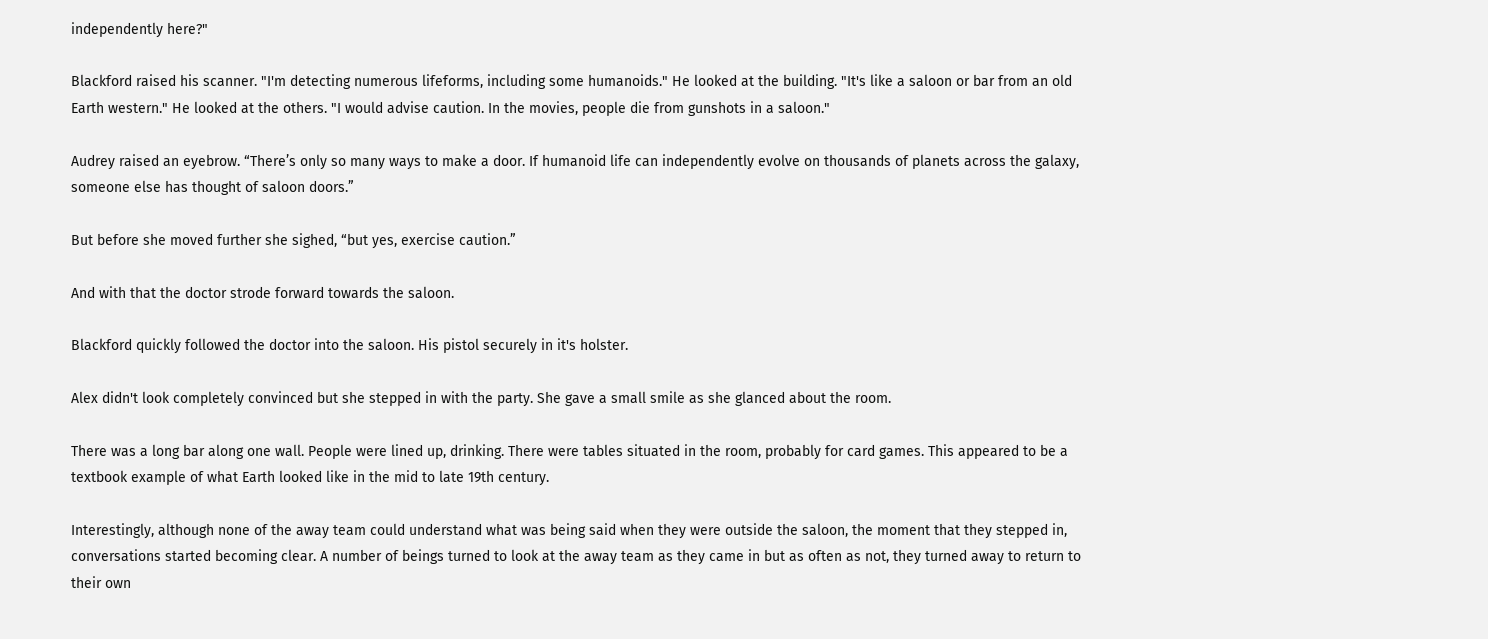independently here?"

Blackford raised his scanner. "I'm detecting numerous lifeforms, including some humanoids." He looked at the building. "It's like a saloon or bar from an old Earth western." He looked at the others. "I would advise caution. In the movies, people die from gunshots in a saloon."

Audrey raised an eyebrow. “There’s only so many ways to make a door. If humanoid life can independently evolve on thousands of planets across the galaxy, someone else has thought of saloon doors.”

But before she moved further she sighed, “but yes, exercise caution.”

And with that the doctor strode forward towards the saloon.

Blackford quickly followed the doctor into the saloon. His pistol securely in it's holster.

Alex didn't look completely convinced but she stepped in with the party. She gave a small smile as she glanced about the room.

There was a long bar along one wall. People were lined up, drinking. There were tables situated in the room, probably for card games. This appeared to be a textbook example of what Earth looked like in the mid to late 19th century.

Interestingly, although none of the away team could understand what was being said when they were outside the saloon, the moment that they stepped in, conversations started becoming clear. A number of beings turned to look at the away team as they came in but as often as not, they turned away to return to their own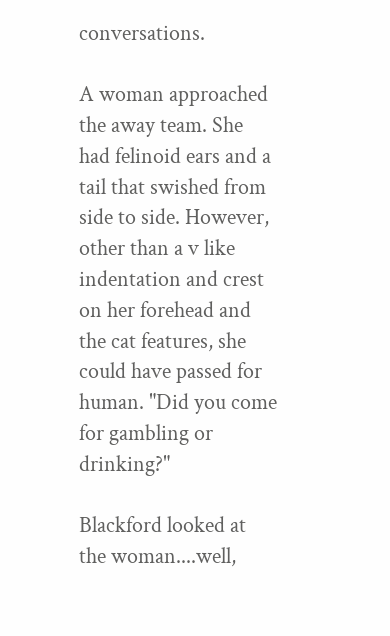conversations.

A woman approached the away team. She had felinoid ears and a tail that swished from side to side. However, other than a v like indentation and crest on her forehead and the cat features, she could have passed for human. "Did you come for gambling or drinking?"

Blackford looked at the woman....well,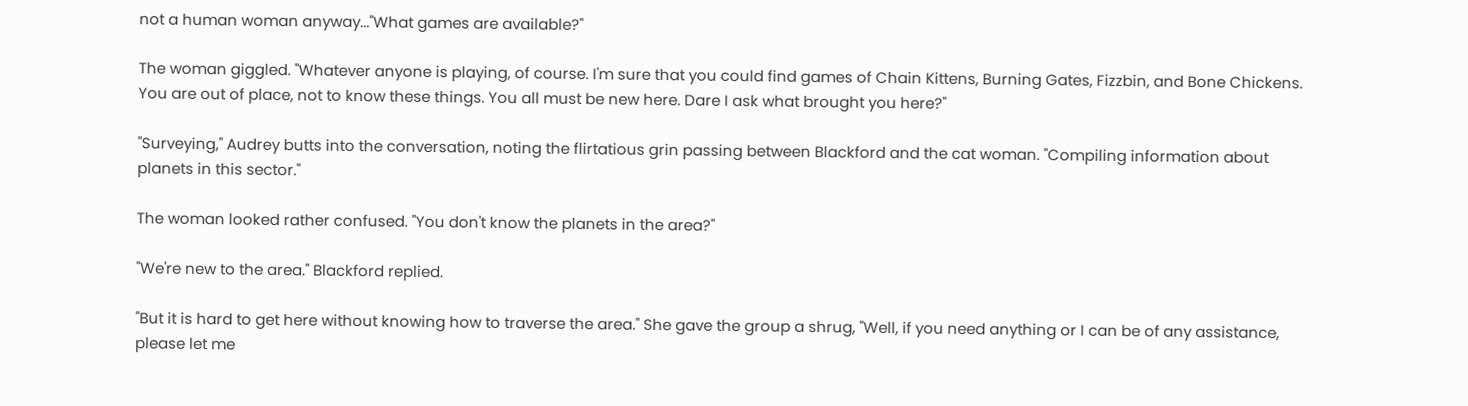not a human woman anyway..."What games are available?"

The woman giggled. "Whatever anyone is playing, of course. I'm sure that you could find games of Chain Kittens, Burning Gates, Fizzbin, and Bone Chickens. You are out of place, not to know these things. You all must be new here. Dare I ask what brought you here?"

"Surveying," Audrey butts into the conversation, noting the flirtatious grin passing between Blackford and the cat woman. "Compiling information about planets in this sector."

The woman looked rather confused. "You don't know the planets in the area?"

"We're new to the area." Blackford replied.

"But it is hard to get here without knowing how to traverse the area." She gave the group a shrug, "Well, if you need anything or I can be of any assistance, please let me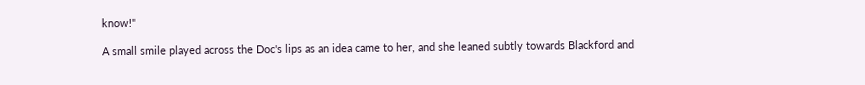know!"

A small smile played across the Doc's lips as an idea came to her, and she leaned subtly towards Blackford and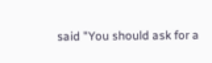said "You should ask for a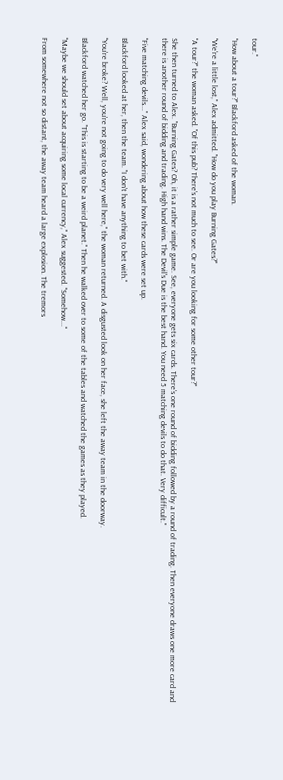tour."

"How about a tour?" Blackford asked of the woman.

"We're a little lost," Alex admitted. "How do you play Burning Gates?"

"A tour?" the woman asked. "Of this pub? There's not much to see. Or are you looking for some other tour?"

She then turned to Alex. "Burning Gates? Oh, it is a rather simple game. See, everyone gets six cards. There's one round of bidding followed by a round of trading. Then everyone draws one more card and there is another round of bidding and trading. High hand wins. The Devil's Due is the best hand. You need 5 matching devils to do that. Very difficult."

"Five matching devils..." Alex said, wondering about how these cards were set up.

Blackford looked at her, then the team. "I don't have anything to bet with."

"You're broke? Well, you're not going to do very well here," the woman returned. A disgusted look on her face, she left the away team in the doorway.

Blackford watched her go. "This is starting to be a weird planet." Then he walked over to some of the tables and watched the games as they played.

"Maybe we should set about acquiring some local currency," Alex suggested. "Somehow..."

From somewhere not so distant, the away team heard a large explosion. The tremors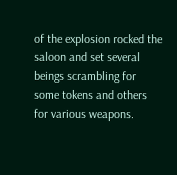of the explosion rocked the saloon and set several beings scrambling for some tokens and others for various weapons.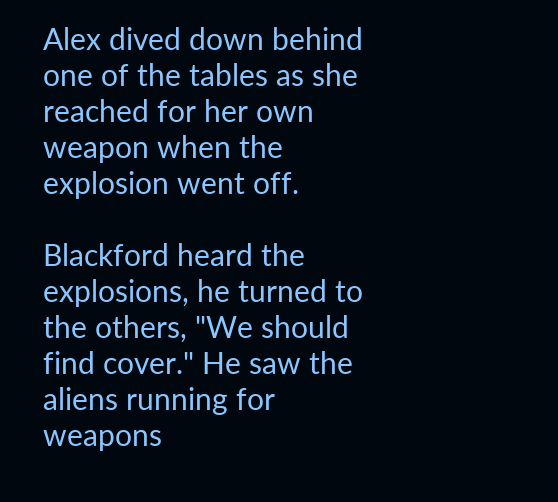Alex dived down behind one of the tables as she reached for her own weapon when the explosion went off.

Blackford heard the explosions, he turned to the others, "We should find cover." He saw the aliens running for weapons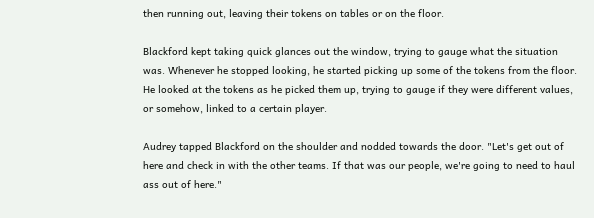then running out, leaving their tokens on tables or on the floor.

Blackford kept taking quick glances out the window, trying to gauge what the situation was. Whenever he stopped looking, he started picking up some of the tokens from the floor. He looked at the tokens as he picked them up, trying to gauge if they were different values, or somehow, linked to a certain player.

Audrey tapped Blackford on the shoulder and nodded towards the door. "Let's get out of here and check in with the other teams. If that was our people, we're going to need to haul ass out of here."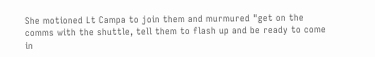She motioned Lt Campa to join them and murmured "get on the comms with the shuttle, tell them to flash up and be ready to come in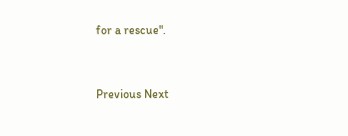for a rescue".


Previous Next